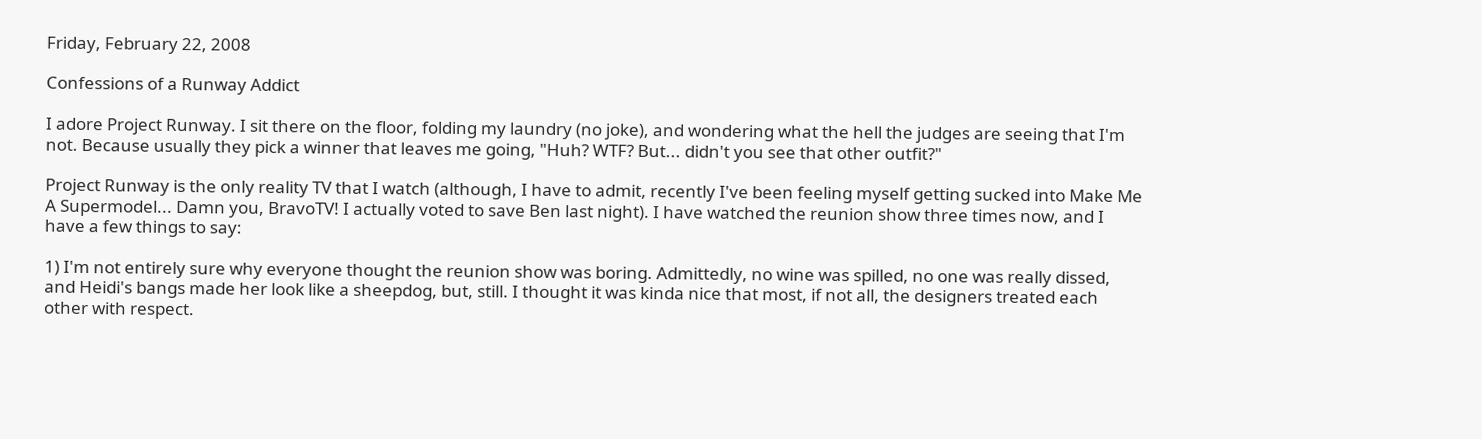Friday, February 22, 2008

Confessions of a Runway Addict

I adore Project Runway. I sit there on the floor, folding my laundry (no joke), and wondering what the hell the judges are seeing that I'm not. Because usually they pick a winner that leaves me going, "Huh? WTF? But... didn't you see that other outfit?"

Project Runway is the only reality TV that I watch (although, I have to admit, recently I've been feeling myself getting sucked into Make Me A Supermodel... Damn you, BravoTV! I actually voted to save Ben last night). I have watched the reunion show three times now, and I have a few things to say:

1) I'm not entirely sure why everyone thought the reunion show was boring. Admittedly, no wine was spilled, no one was really dissed, and Heidi's bangs made her look like a sheepdog, but, still. I thought it was kinda nice that most, if not all, the designers treated each other with respect.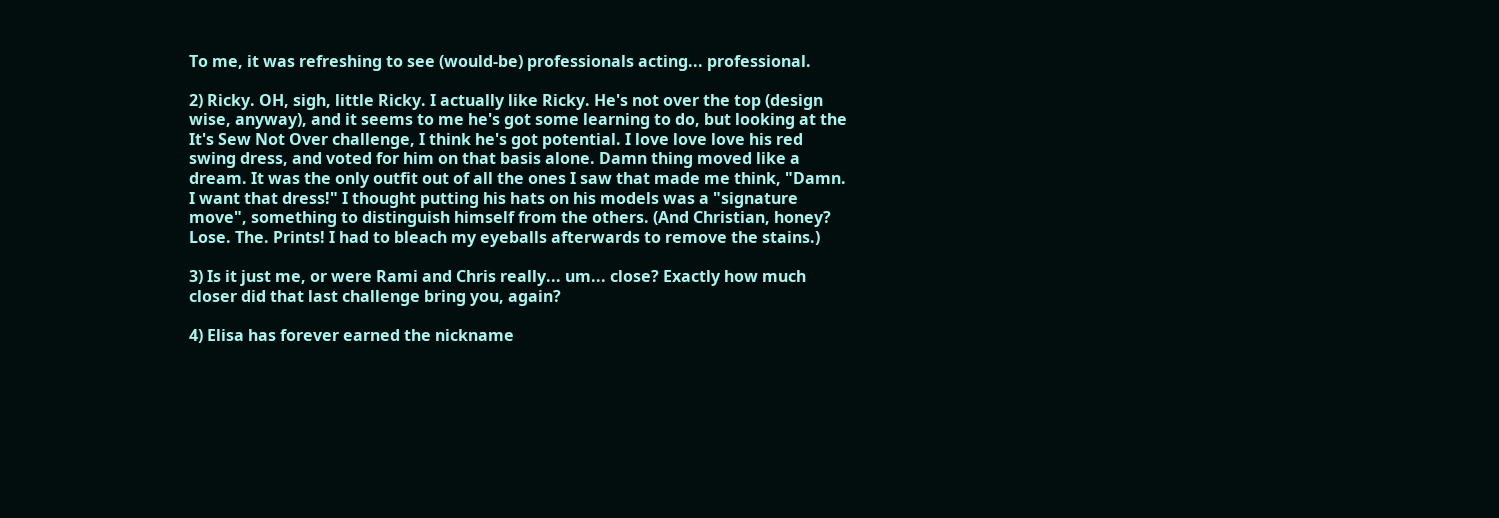To me, it was refreshing to see (would-be) professionals acting... professional.

2) Ricky. OH, sigh, little Ricky. I actually like Ricky. He's not over the top (design wise, anyway), and it seems to me he's got some learning to do, but looking at the It's Sew Not Over challenge, I think he's got potential. I love love love his red swing dress, and voted for him on that basis alone. Damn thing moved like a dream. It was the only outfit out of all the ones I saw that made me think, "Damn. I want that dress!" I thought putting his hats on his models was a "signature move", something to distinguish himself from the others. (And Christian, honey? Lose. The. Prints! I had to bleach my eyeballs afterwards to remove the stains.)

3) Is it just me, or were Rami and Chris really... um... close? Exactly how much closer did that last challenge bring you, again?

4) Elisa has forever earned the nickname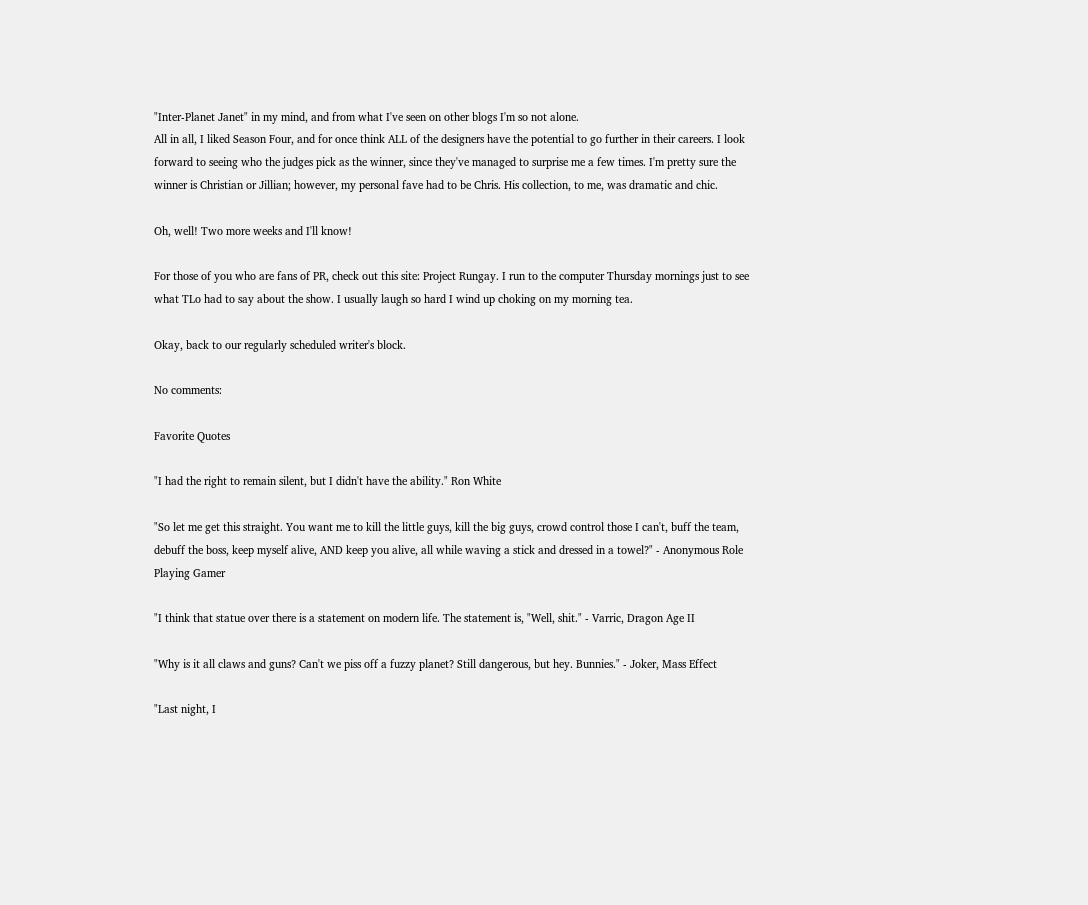"Inter-Planet Janet" in my mind, and from what I've seen on other blogs I'm so not alone.
All in all, I liked Season Four, and for once think ALL of the designers have the potential to go further in their careers. I look forward to seeing who the judges pick as the winner, since they've managed to surprise me a few times. I'm pretty sure the winner is Christian or Jillian; however, my personal fave had to be Chris. His collection, to me, was dramatic and chic.

Oh, well! Two more weeks and I'll know!

For those of you who are fans of PR, check out this site: Project Rungay. I run to the computer Thursday mornings just to see what TLo had to say about the show. I usually laugh so hard I wind up choking on my morning tea.

Okay, back to our regularly scheduled writer's block.

No comments:

Favorite Quotes

"I had the right to remain silent, but I didn't have the ability." Ron White

"So let me get this straight. You want me to kill the little guys, kill the big guys, crowd control those I can't, buff the team, debuff the boss, keep myself alive, AND keep you alive, all while waving a stick and dressed in a towel?" - Anonymous Role Playing Gamer

"I think that statue over there is a statement on modern life. The statement is, "Well, shit." - Varric, Dragon Age II

"Why is it all claws and guns? Can't we piss off a fuzzy planet? Still dangerous, but hey. Bunnies." - Joker, Mass Effect

"Last night, I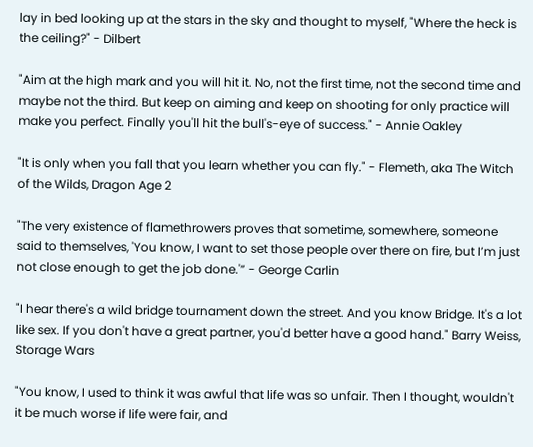lay in bed looking up at the stars in the sky and thought to myself, "Where the heck is the ceiling?" - Dilbert

"Aim at the high mark and you will hit it. No, not the first time, not the second time and maybe not the third. But keep on aiming and keep on shooting for only practice will make you perfect. Finally you'll hit the bull's-eye of success." - Annie Oakley

"It is only when you fall that you learn whether you can fly." - Flemeth, aka The Witch of the Wilds, Dragon Age 2

"The very existence of flamethrowers proves that sometime, somewhere, someone said to themselves, 'You know, I want to set those people over there on fire, but I’m just not close enough to get the job done.'” - George Carlin

"I hear there's a wild bridge tournament down the street. And you know Bridge. It's a lot like sex. If you don't have a great partner, you'd better have a good hand." Barry Weiss, Storage Wars

"You know, I used to think it was awful that life was so unfair. Then I thought, wouldn't it be much worse if life were fair, and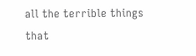all the terrible things that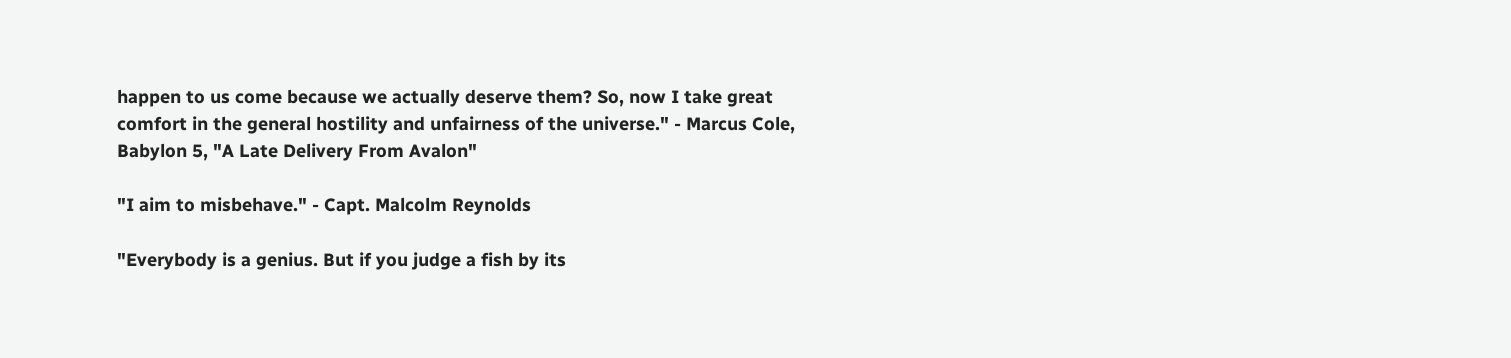happen to us come because we actually deserve them? So, now I take great comfort in the general hostility and unfairness of the universe." - Marcus Cole, Babylon 5, "A Late Delivery From Avalon"

"I aim to misbehave." - Capt. Malcolm Reynolds

"Everybody is a genius. But if you judge a fish by its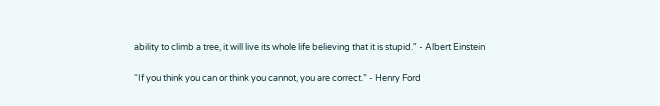ability to climb a tree, it will live its whole life believing that it is stupid." - Albert Einstein

“If you think you can or think you cannot, you are correct.” - Henry Ford